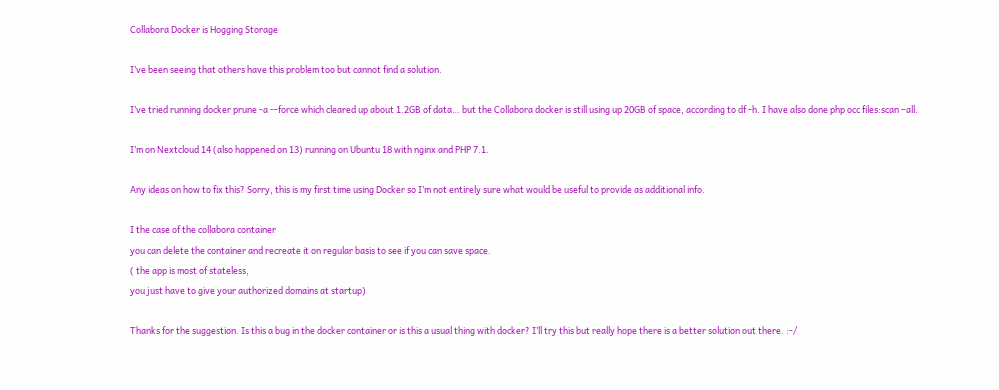Collabora Docker is Hogging Storage

I’ve been seeing that others have this problem too but cannot find a solution.

I’ve tried running docker prune -a --force which cleared up about 1.2GB of data… but the Collabora docker is still using up 20GB of space, according to df -h. I have also done php occ files:scan –all.

I’m on Nextcloud 14 (also happened on 13) running on Ubuntu 18 with nginx and PHP 7.1.

Any ideas on how to fix this? Sorry, this is my first time using Docker so I’m not entirely sure what would be useful to provide as additional info.

I the case of the collabora container
you can delete the container and recreate it on regular basis to see if you can save space.
( the app is most of stateless,
you just have to give your authorized domains at startup)

Thanks for the suggestion. Is this a bug in the docker container or is this a usual thing with docker? I’ll try this but really hope there is a better solution out there. :-/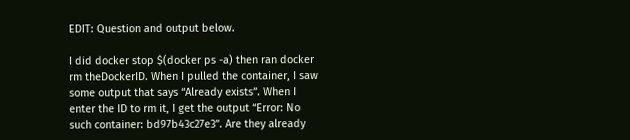EDIT: Question and output below.

I did docker stop $(docker ps -a) then ran docker rm theDockerID. When I pulled the container, I saw some output that says “Already exists”. When I enter the ID to rm it, I get the output “Error: No such container: bd97b43c27e3”. Are they already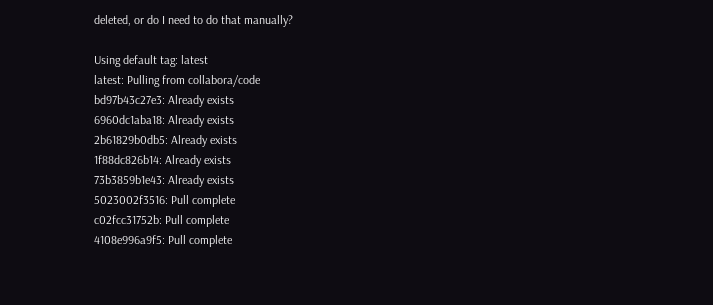deleted, or do I need to do that manually?

Using default tag: latest
latest: Pulling from collabora/code
bd97b43c27e3: Already exists
6960dc1aba18: Already exists
2b61829b0db5: Already exists
1f88dc826b14: Already exists
73b3859b1e43: Already exists
5023002f3516: Pull complete
c02fcc31752b: Pull complete
4108e996a9f5: Pull complete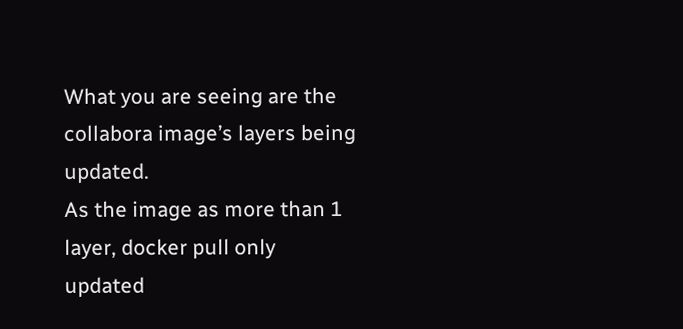What you are seeing are the collabora image’s layers being updated.
As the image as more than 1 layer, docker pull only updated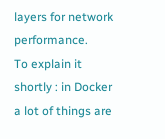layers for network performance.
To explain it shortly : in Docker a lot of things are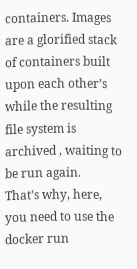containers. Images are a glorified stack of containers built upon each other’s while the resulting file system is archived , waiting to be run again.
That’s why, here, you need to use the docker run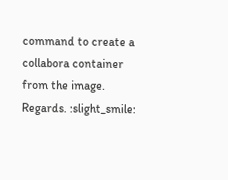command to create a collabora container from the image.
Regards. :slight_smile: